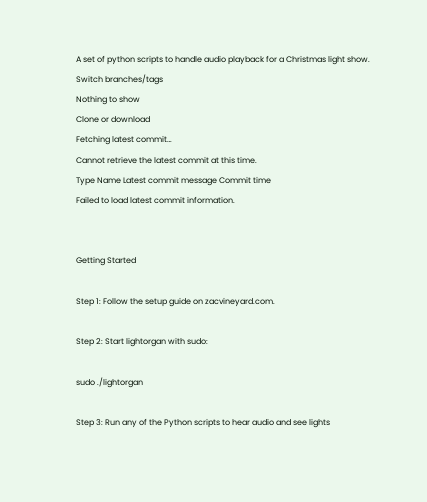A set of python scripts to handle audio playback for a Christmas light show.
Switch branches/tags
Nothing to show
Clone or download
Fetching latest commit…
Cannot retrieve the latest commit at this time.
Type Name Latest commit message Commit time
Failed to load latest commit information.


Getting Started

Step 1: Follow the setup guide on zacvineyard.com.

Step 2: Start lightorgan with sudo:

sudo ./lightorgan

Step 3: Run any of the Python scripts to hear audio and see lights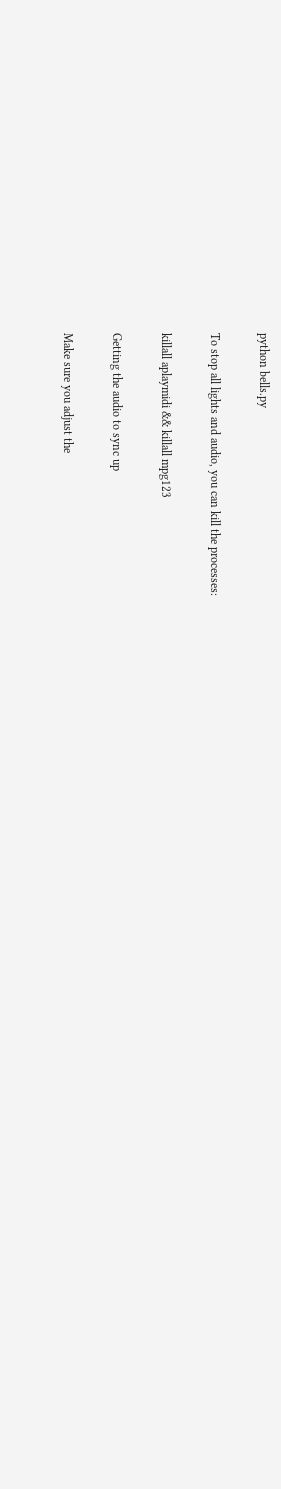python bells.py

To stop all lights and audio, you can kill the processes:

killall aplaymidi && killall mpg123

Getting the audio to sync up

Make sure you adjust the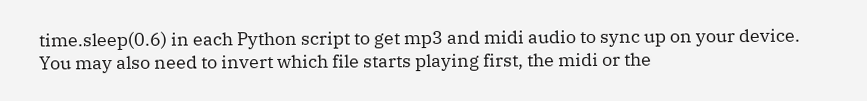time.sleep(0.6) in each Python script to get mp3 and midi audio to sync up on your device. You may also need to invert which file starts playing first, the midi or the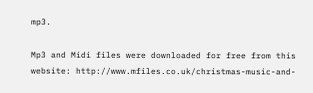mp3.

Mp3 and Midi files were downloaded for free from this website: http://www.mfiles.co.uk/christmas-music-and-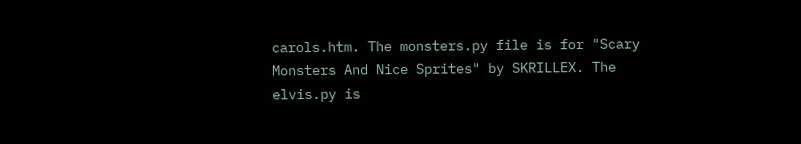carols.htm. The monsters.py file is for "Scary Monsters And Nice Sprites" by SKRILLEX. The elvis.py is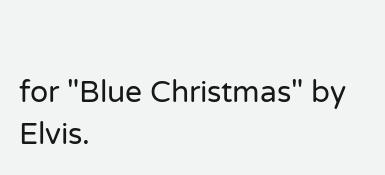for "Blue Christmas" by Elvis.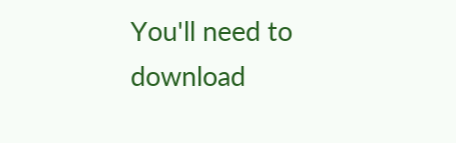You'll need to download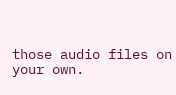those audio files on your own.